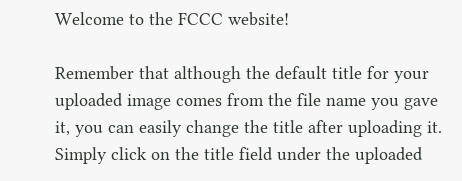Welcome to the FCCC website!

Remember that although the default title for your uploaded image comes from the file name you gave it, you can easily change the title after uploading it. Simply click on the title field under the uploaded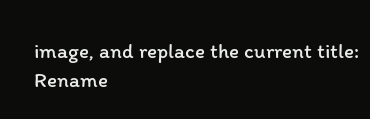image, and replace the current title:
Rename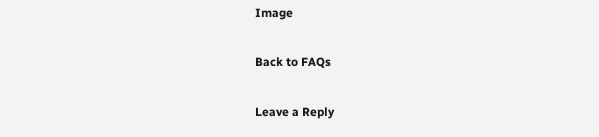Image

Back to FAQs

Leave a Reply